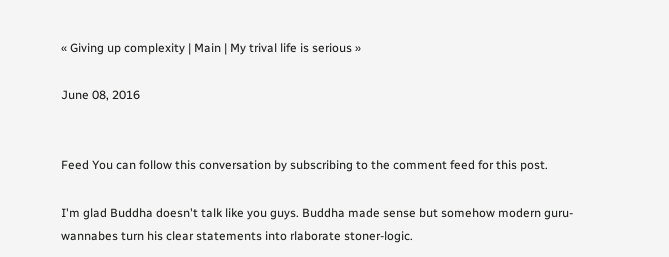« Giving up complexity | Main | My trival life is serious »

June 08, 2016


Feed You can follow this conversation by subscribing to the comment feed for this post.

I'm glad Buddha doesn't talk like you guys. Buddha made sense but somehow modern guru-wannabes turn his clear statements into rlaborate stoner-logic.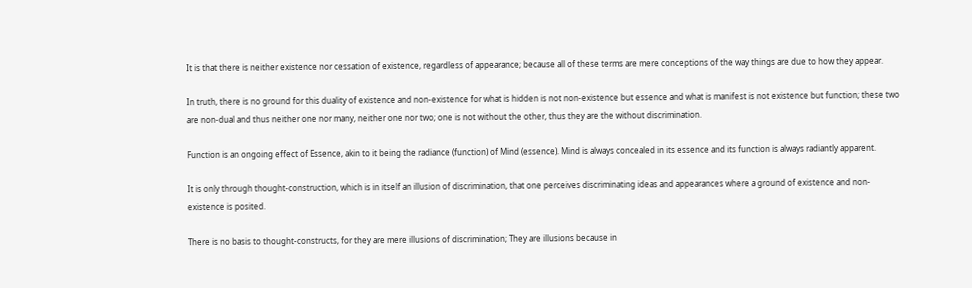It is that there is neither existence nor cessation of existence, regardless of appearance; because all of these terms are mere conceptions of the way things are due to how they appear.

In truth, there is no ground for this duality of existence and non-existence for what is hidden is not non-existence but essence and what is manifest is not existence but function; these two are non-dual and thus neither one nor many, neither one nor two; one is not without the other, thus they are the without discrimination.

Function is an ongoing effect of Essence, akin to it being the radiance (function) of Mind (essence). Mind is always concealed in its essence and its function is always radiantly apparent.

It is only through thought-construction, which is in itself an illusion of discrimination, that one perceives discriminating ideas and appearances where a ground of existence and non-existence is posited.

There is no basis to thought-constructs, for they are mere illusions of discrimination; They are illusions because in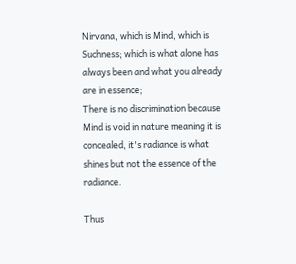Nirvana, which is Mind, which is Suchness; which is what alone has always been and what you already are in essence;
There is no discrimination because Mind is void in nature meaning it is concealed, it's radiance is what shines but not the essence of the radiance.

Thus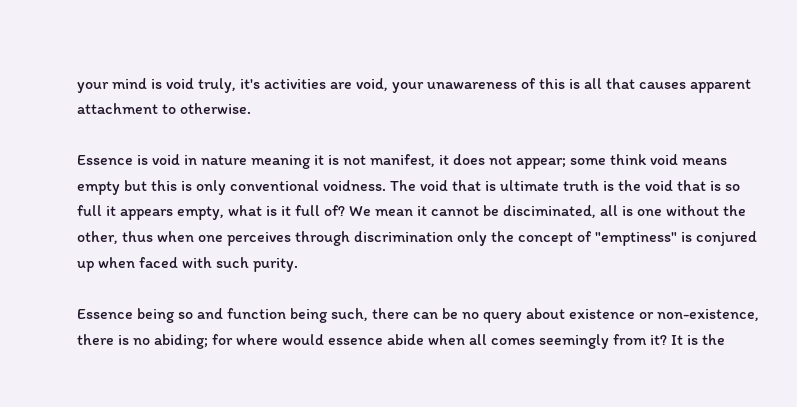your mind is void truly, it's activities are void, your unawareness of this is all that causes apparent attachment to otherwise.

Essence is void in nature meaning it is not manifest, it does not appear; some think void means empty but this is only conventional voidness. The void that is ultimate truth is the void that is so full it appears empty, what is it full of? We mean it cannot be disciminated, all is one without the other, thus when one perceives through discrimination only the concept of "emptiness" is conjured up when faced with such purity.

Essence being so and function being such, there can be no query about existence or non-existence, there is no abiding; for where would essence abide when all comes seemingly from it? It is the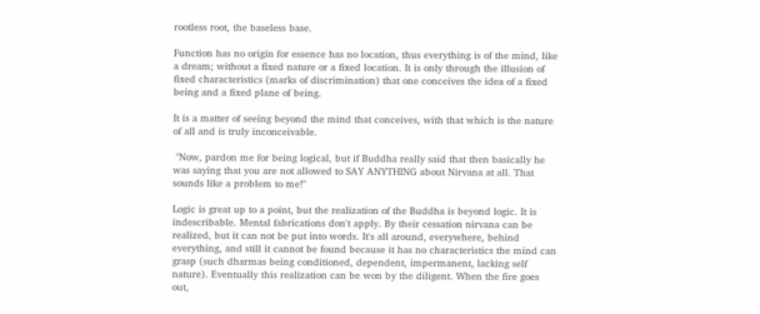rootless root, the baseless base.

Function has no origin for essence has no location, thus everything is of the mind, like a dream; without a fixed nature or a fixed location. It is only through the illusion of fixed characteristics (marks of discrimination) that one conceives the idea of a fixed being and a fixed plane of being.

It is a matter of seeing beyond the mind that conceives, with that which is the nature of all and is truly inconceivable.

 "Now, pardon me for being logical, but if Buddha really said that then basically he was saying that you are not allowed to SAY ANYTHING about Nirvana at all. That sounds like a problem to me!"

Logic is great up to a point, but the realization of the Buddha is beyond logic. It is indescribable. Mental fabrications don't apply. By their cessation nirvana can be realized, but it can not be put into words. It's all around, everywhere, behind everything, and still it cannot be found because it has no characteristics the mind can grasp (such dharmas being conditioned, dependent, impermanent, lacking self nature). Eventually this realization can be won by the diligent. When the fire goes out,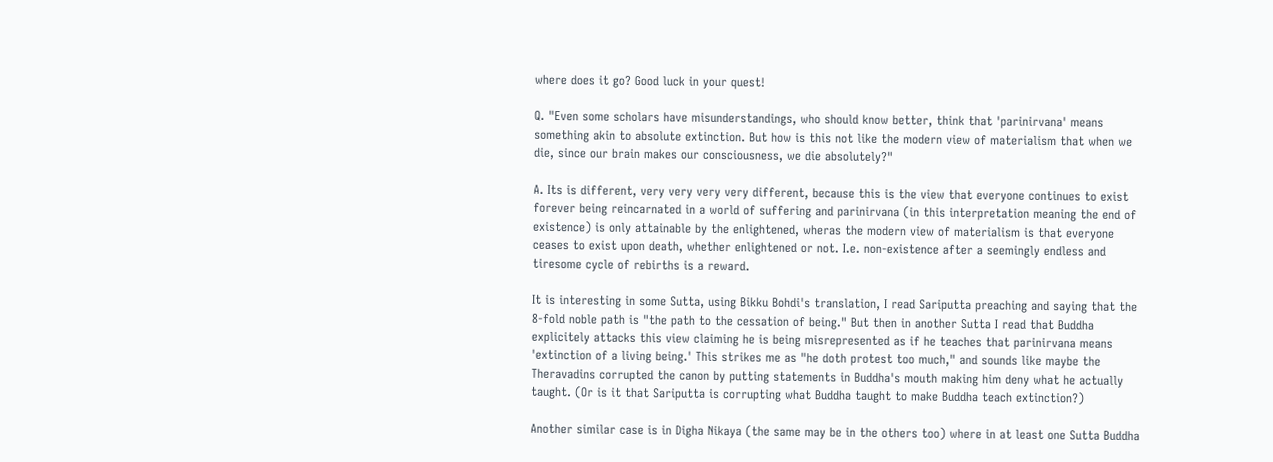where does it go? Good luck in your quest!

Q. "Even some scholars have misunderstandings, who should know better, think that 'parinirvana' means something akin to absolute extinction. But how is this not like the modern view of materialism that when we die, since our brain makes our consciousness, we die absolutely?"

A. Its is different, very very very very different, because this is the view that everyone continues to exist forever being reincarnated in a world of suffering and parinirvana (in this interpretation meaning the end of existence) is only attainable by the enlightened, wheras the modern view of materialism is that everyone ceases to exist upon death, whether enlightened or not. I.e. non-existence after a seemingly endless and tiresome cycle of rebirths is a reward.

It is interesting in some Sutta, using Bikku Bohdi's translation, I read Sariputta preaching and saying that the 8-fold noble path is "the path to the cessation of being." But then in another Sutta I read that Buddha explicitely attacks this view claiming he is being misrepresented as if he teaches that parinirvana means 'extinction of a living being.' This strikes me as "he doth protest too much," and sounds like maybe the Theravadins corrupted the canon by putting statements in Buddha's mouth making him deny what he actually taught. (Or is it that Sariputta is corrupting what Buddha taught to make Buddha teach extinction?)

Another similar case is in Digha Nikaya (the same may be in the others too) where in at least one Sutta Buddha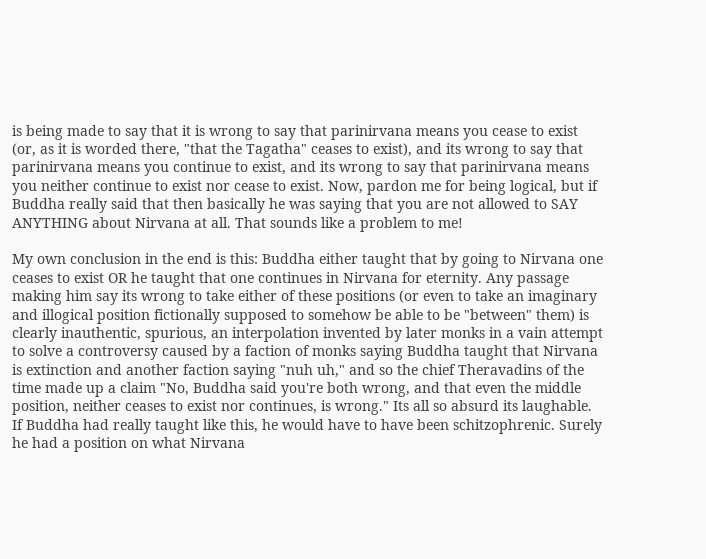is being made to say that it is wrong to say that parinirvana means you cease to exist (or, as it is worded there, "that the Tagatha" ceases to exist), and its wrong to say that parinirvana means you continue to exist, and its wrong to say that parinirvana means you neither continue to exist nor cease to exist. Now, pardon me for being logical, but if Buddha really said that then basically he was saying that you are not allowed to SAY ANYTHING about Nirvana at all. That sounds like a problem to me!

My own conclusion in the end is this: Buddha either taught that by going to Nirvana one ceases to exist OR he taught that one continues in Nirvana for eternity. Any passage making him say its wrong to take either of these positions (or even to take an imaginary and illogical position fictionally supposed to somehow be able to be "between" them) is clearly inauthentic, spurious, an interpolation invented by later monks in a vain attempt to solve a controversy caused by a faction of monks saying Buddha taught that Nirvana is extinction and another faction saying "nuh uh," and so the chief Theravadins of the time made up a claim "No, Buddha said you're both wrong, and that even the middle position, neither ceases to exist nor continues, is wrong." Its all so absurd its laughable. If Buddha had really taught like this, he would have to have been schitzophrenic. Surely he had a position on what Nirvana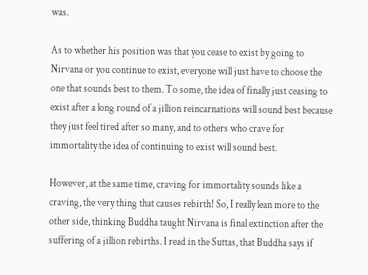was.

As to whether his position was that you cease to exist by going to Nirvana or you continue to exist, everyone will just have to choose the one that sounds best to them. To some, the idea of finally just ceasing to exist after a long round of a jillion reincarnations will sound best because they just feel tired after so many, and to others who crave for immortality the idea of continuing to exist will sound best.

However, at the same time, craving for immortality sounds like a craving, the very thing that causes rebirth! So, I really lean more to the other side, thinking Buddha taught Nirvana is final extinction after the suffering of a jillion rebirths. I read in the Suttas, that Buddha says if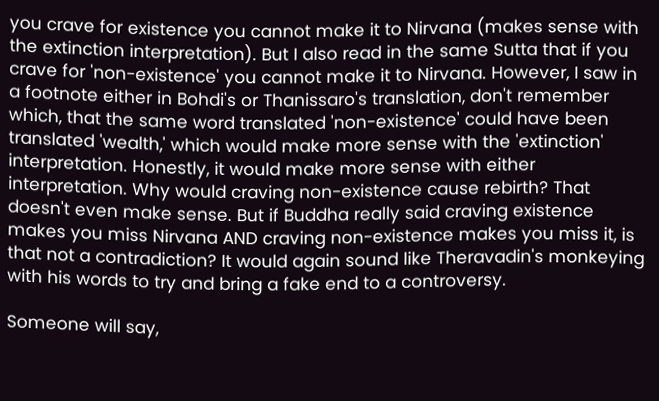you crave for existence you cannot make it to Nirvana (makes sense with the extinction interpretation). But I also read in the same Sutta that if you crave for 'non-existence' you cannot make it to Nirvana. However, I saw in a footnote either in Bohdi's or Thanissaro's translation, don't remember which, that the same word translated 'non-existence' could have been translated 'wealth,' which would make more sense with the 'extinction' interpretation. Honestly, it would make more sense with either interpretation. Why would craving non-existence cause rebirth? That doesn't even make sense. But if Buddha really said craving existence makes you miss Nirvana AND craving non-existence makes you miss it, is that not a contradiction? It would again sound like Theravadin's monkeying with his words to try and bring a fake end to a controversy.

Someone will say,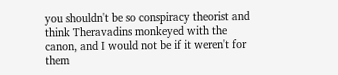you shouldn't be so conspiracy theorist and think Theravadins monkeyed with the canon, and I would not be if it weren't for them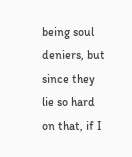being soul deniers, but since they lie so hard on that, if I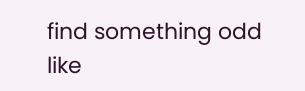find something odd like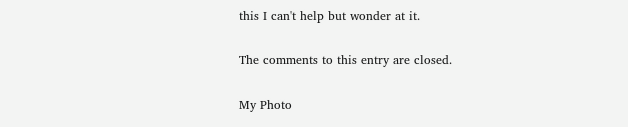this I can't help but wonder at it.

The comments to this entry are closed.

My Photo